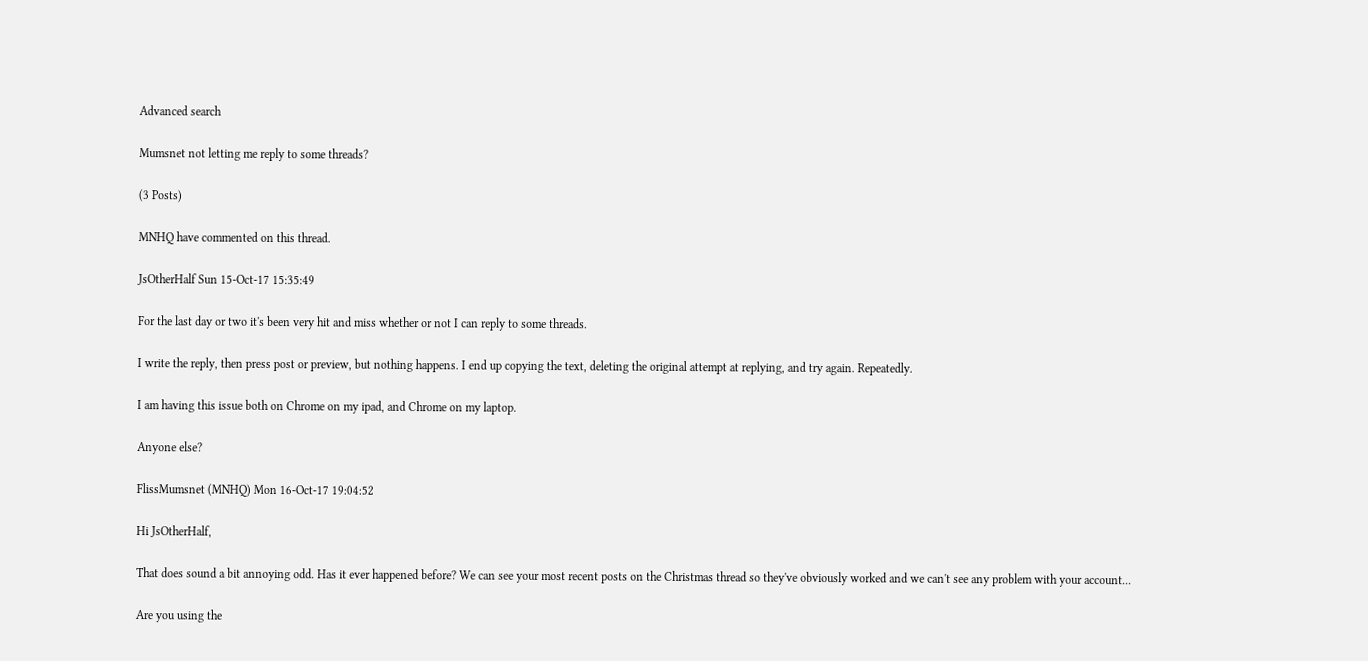Advanced search

Mumsnet not letting me reply to some threads?

(3 Posts)

MNHQ have commented on this thread.

JsOtherHalf Sun 15-Oct-17 15:35:49

For the last day or two it's been very hit and miss whether or not I can reply to some threads.

I write the reply, then press post or preview, but nothing happens. I end up copying the text, deleting the original attempt at replying, and try again. Repeatedly.

I am having this issue both on Chrome on my ipad, and Chrome on my laptop.

Anyone else?

FlissMumsnet (MNHQ) Mon 16-Oct-17 19:04:52

Hi JsOtherHalf,

That does sound a bit annoying odd. Has it ever happened before? We can see your most recent posts on the Christmas thread so they've obviously worked and we can't see any problem with your account...

Are you using the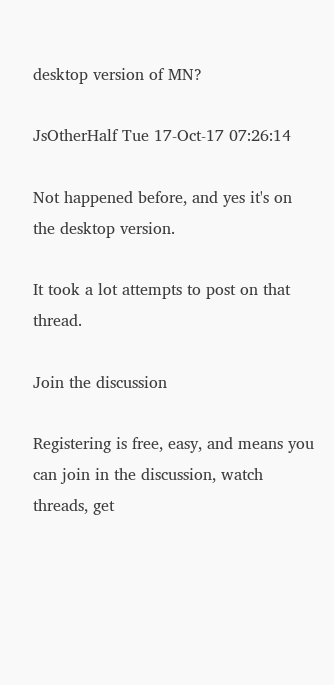desktop version of MN?

JsOtherHalf Tue 17-Oct-17 07:26:14

Not happened before, and yes it's on the desktop version.

It took a lot attempts to post on that thread.

Join the discussion

Registering is free, easy, and means you can join in the discussion, watch threads, get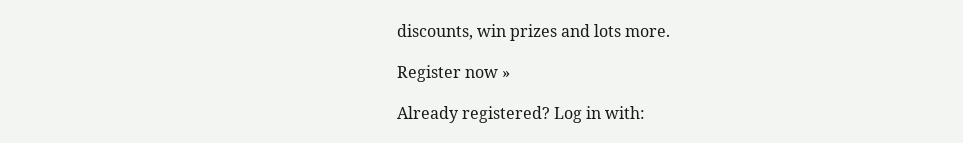discounts, win prizes and lots more.

Register now »

Already registered? Log in with: